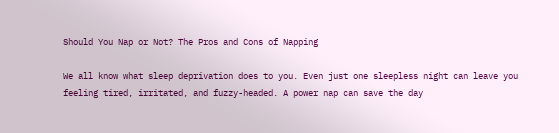Should You Nap or Not? The Pros and Cons of Napping

We all know what sleep deprivation does to you. Even just one sleepless night can leave you feeling tired, irritated, and fuzzy-headed. A power nap can save the day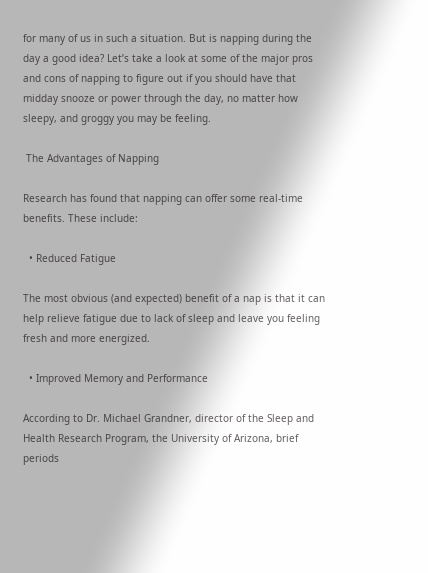for many of us in such a situation. But is napping during the day a good idea? Let’s take a look at some of the major pros and cons of napping to figure out if you should have that midday snooze or power through the day, no matter how sleepy, and groggy you may be feeling.

 The Advantages of Napping

Research has found that napping can offer some real-time benefits. These include:

  • Reduced Fatigue

The most obvious (and expected) benefit of a nap is that it can help relieve fatigue due to lack of sleep and leave you feeling fresh and more energized.

  • Improved Memory and Performance

According to Dr. Michael Grandner, director of the Sleep and Health Research Program, the University of Arizona, brief periods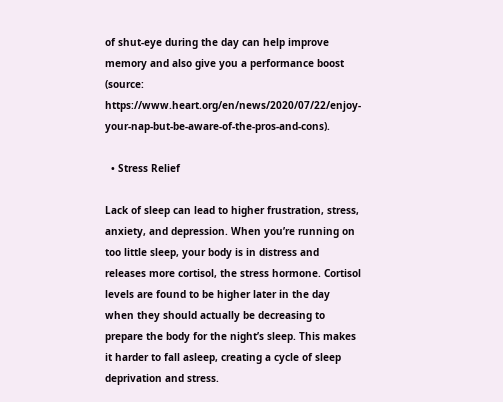of shut-eye during the day can help improve memory and also give you a performance boost (source:  https://www.heart.org/en/news/2020/07/22/enjoy-your-nap-but-be-aware-of-the-pros-and-cons).

  • Stress Relief

Lack of sleep can lead to higher frustration, stress, anxiety, and depression. When you’re running on too little sleep, your body is in distress and releases more cortisol, the stress hormone. Cortisol levels are found to be higher later in the day when they should actually be decreasing to prepare the body for the night’s sleep. This makes it harder to fall asleep, creating a cycle of sleep deprivation and stress.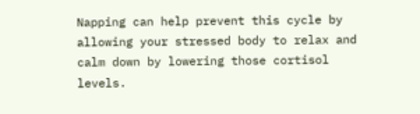Napping can help prevent this cycle by allowing your stressed body to relax and calm down by lowering those cortisol levels.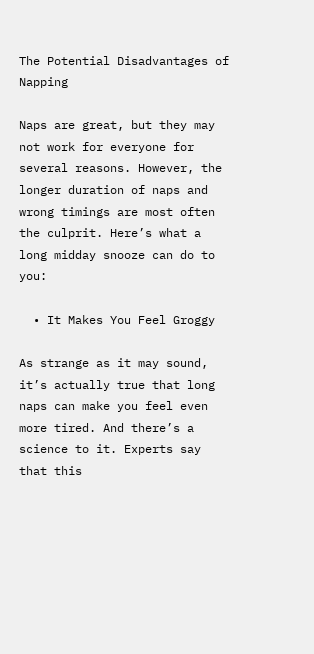The Potential Disadvantages of Napping

Naps are great, but they may not work for everyone for several reasons. However, the longer duration of naps and wrong timings are most often the culprit. Here’s what a long midday snooze can do to you:

  • It Makes You Feel Groggy

As strange as it may sound, it’s actually true that long naps can make you feel even more tired. And there’s a science to it. Experts say that this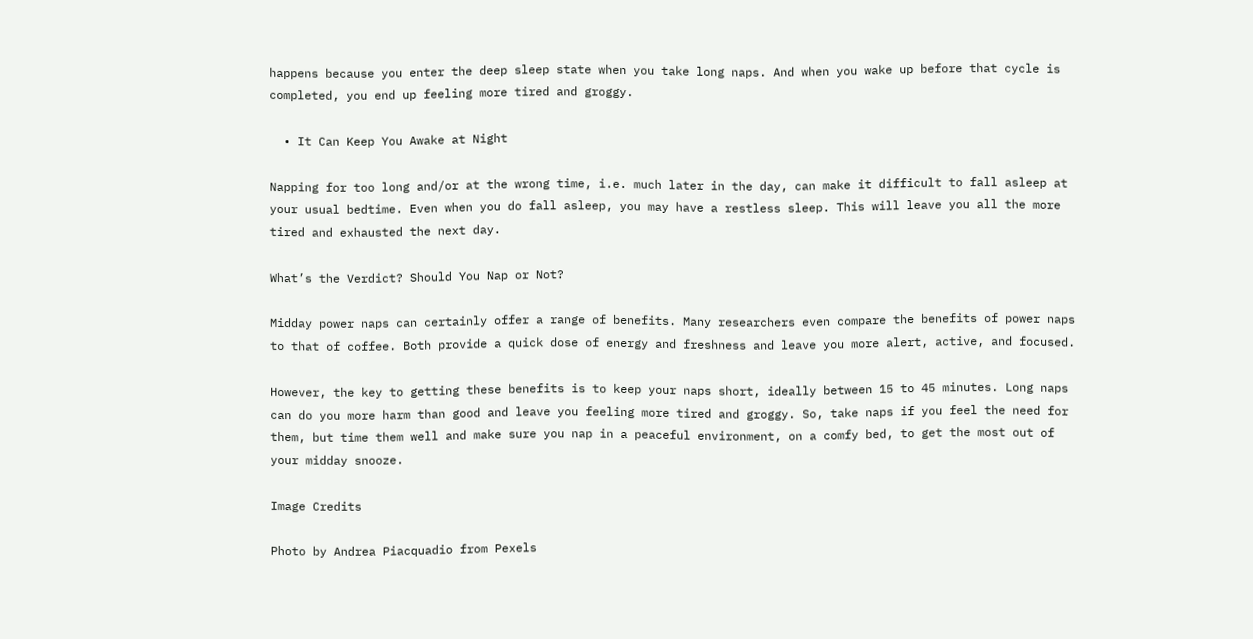happens because you enter the deep sleep state when you take long naps. And when you wake up before that cycle is completed, you end up feeling more tired and groggy.

  • It Can Keep You Awake at Night

Napping for too long and/or at the wrong time, i.e. much later in the day, can make it difficult to fall asleep at your usual bedtime. Even when you do fall asleep, you may have a restless sleep. This will leave you all the more tired and exhausted the next day.

What’s the Verdict? Should You Nap or Not?

Midday power naps can certainly offer a range of benefits. Many researchers even compare the benefits of power naps to that of coffee. Both provide a quick dose of energy and freshness and leave you more alert, active, and focused.

However, the key to getting these benefits is to keep your naps short, ideally between 15 to 45 minutes. Long naps can do you more harm than good and leave you feeling more tired and groggy. So, take naps if you feel the need for them, but time them well and make sure you nap in a peaceful environment, on a comfy bed, to get the most out of your midday snooze.

Image Credits

Photo by Andrea Piacquadio from Pexels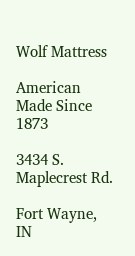Wolf Mattress

American Made Since 1873

3434 S. Maplecrest Rd.

Fort Wayne, IN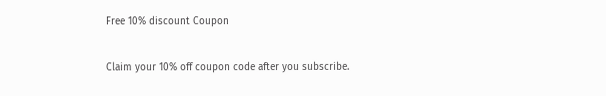Free 10% discount Coupon

Claim your 10% off coupon code after you subscribe.